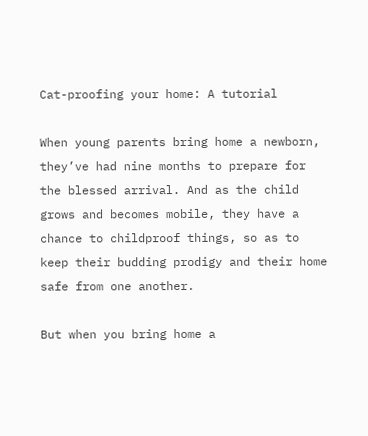Cat-proofing your home: A tutorial

When young parents bring home a newborn, they’ve had nine months to prepare for the blessed arrival. And as the child grows and becomes mobile, they have a chance to childproof things, so as to keep their budding prodigy and their home safe from one another.

But when you bring home a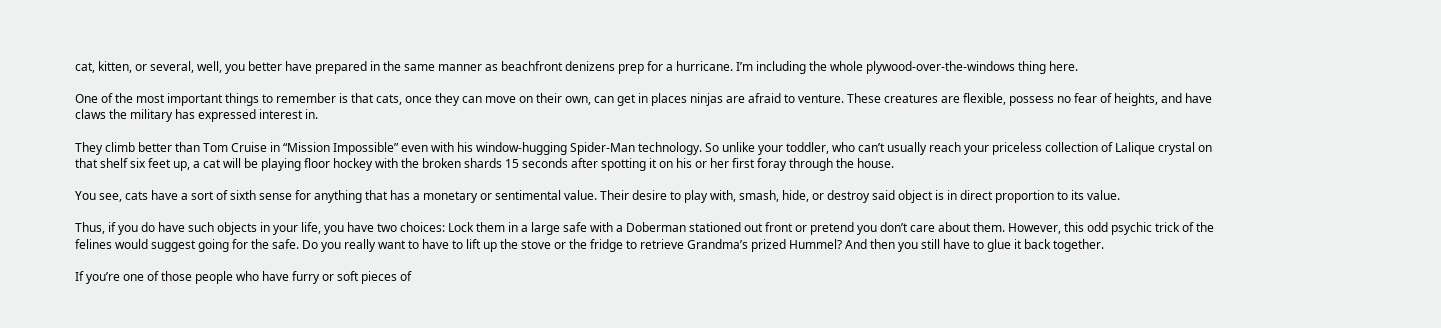cat, kitten, or several, well, you better have prepared in the same manner as beachfront denizens prep for a hurricane. I’m including the whole plywood-over-the-windows thing here.

One of the most important things to remember is that cats, once they can move on their own, can get in places ninjas are afraid to venture. These creatures are flexible, possess no fear of heights, and have claws the military has expressed interest in.

They climb better than Tom Cruise in “Mission Impossible” even with his window-hugging Spider-Man technology. So unlike your toddler, who can’t usually reach your priceless collection of Lalique crystal on that shelf six feet up, a cat will be playing floor hockey with the broken shards 15 seconds after spotting it on his or her first foray through the house.

You see, cats have a sort of sixth sense for anything that has a monetary or sentimental value. Their desire to play with, smash, hide, or destroy said object is in direct proportion to its value.

Thus, if you do have such objects in your life, you have two choices: Lock them in a large safe with a Doberman stationed out front or pretend you don’t care about them. However, this odd psychic trick of the felines would suggest going for the safe. Do you really want to have to lift up the stove or the fridge to retrieve Grandma’s prized Hummel? And then you still have to glue it back together.

If you’re one of those people who have furry or soft pieces of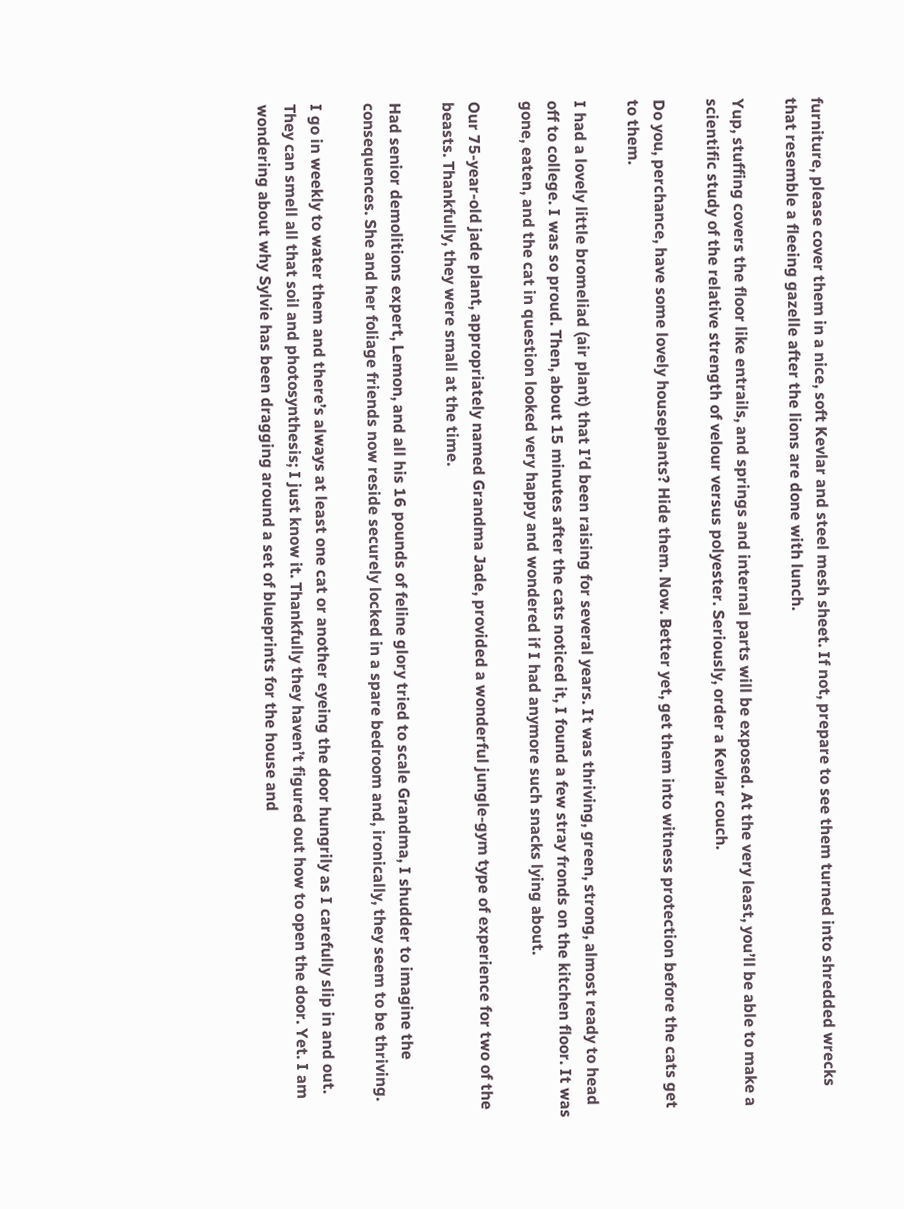furniture, please cover them in a nice, soft Kevlar and steel mesh sheet. If not, prepare to see them turned into shredded wrecks that resemble a fleeing gazelle after the lions are done with lunch.

Yup, stuffing covers the floor like entrails, and springs and internal parts will be exposed. At the very least, you’ll be able to make a scientific study of the relative strength of velour versus polyester. Seriously, order a Kevlar couch.

Do you, perchance, have some lovely houseplants? Hide them. Now. Better yet, get them into witness protection before the cats get to them.

I had a lovely little bromeliad (air plant) that I’d been raising for several years. It was thriving, green, strong, almost ready to head off to college. I was so proud. Then, about 15 minutes after the cats noticed it, I found a few stray fronds on the kitchen floor. It was gone, eaten, and the cat in question looked very happy and wondered if I had anymore such snacks lying about.

Our 75-year-old jade plant, appropriately named Grandma Jade, provided a wonderful jungle-gym type of experience for two of the beasts. Thankfully, they were small at the time.

Had senior demolitions expert, Lemon, and all his 16 pounds of feline glory tried to scale Grandma, I shudder to imagine the consequences. She and her foliage friends now reside securely locked in a spare bedroom and, ironically, they seem to be thriving.

I go in weekly to water them and there’s always at least one cat or another eyeing the door hungrily as I carefully slip in and out. They can smell all that soil and photosynthesis; I just know it. Thankfully they haven’t figured out how to open the door. Yet. I am wondering about why Sylvie has been dragging around a set of blueprints for the house and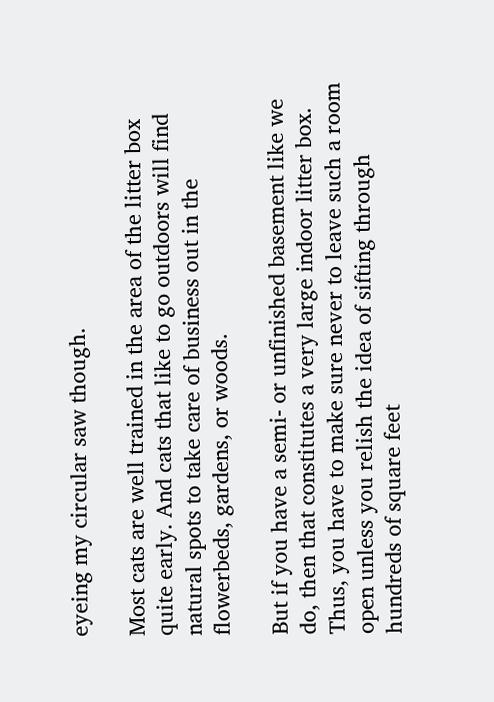eyeing my circular saw though.

Most cats are well trained in the area of the litter box quite early. And cats that like to go outdoors will find natural spots to take care of business out in the flowerbeds, gardens, or woods.

But if you have a semi- or unfinished basement like we do, then that constitutes a very large indoor litter box. Thus, you have to make sure never to leave such a room open unless you relish the idea of sifting through hundreds of square feet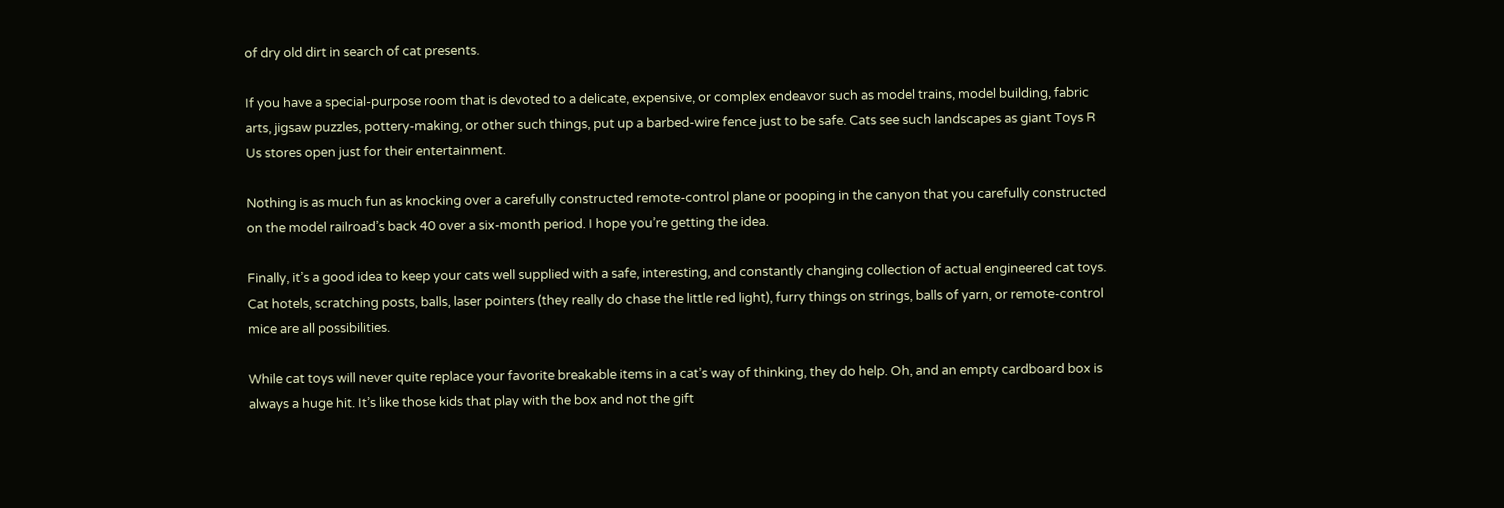of dry old dirt in search of cat presents.

If you have a special-purpose room that is devoted to a delicate, expensive, or complex endeavor such as model trains, model building, fabric arts, jigsaw puzzles, pottery-making, or other such things, put up a barbed-wire fence just to be safe. Cats see such landscapes as giant Toys R Us stores open just for their entertainment.

Nothing is as much fun as knocking over a carefully constructed remote-control plane or pooping in the canyon that you carefully constructed on the model railroad’s back 40 over a six-month period. I hope you’re getting the idea.

Finally, it’s a good idea to keep your cats well supplied with a safe, interesting, and constantly changing collection of actual engineered cat toys. Cat hotels, scratching posts, balls, laser pointers (they really do chase the little red light), furry things on strings, balls of yarn, or remote-control mice are all possibilities.

While cat toys will never quite replace your favorite breakable items in a cat’s way of thinking, they do help. Oh, and an empty cardboard box is always a huge hit. It’s like those kids that play with the box and not the gift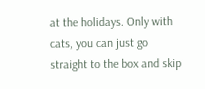at the holidays. Only with cats, you can just go straight to the box and skip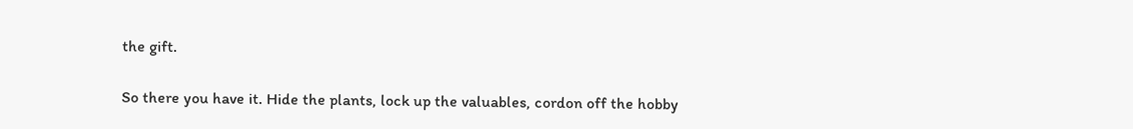the gift.

So there you have it. Hide the plants, lock up the valuables, cordon off the hobby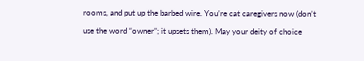rooms, and put up the barbed wire. You’re cat caregivers now (don’t use the word “owner”; it upsets them). May your deity of choice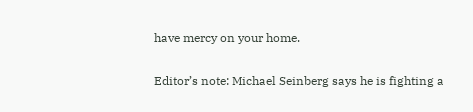have mercy on your home.

Editor’s note: Michael Seinberg says he is fighting a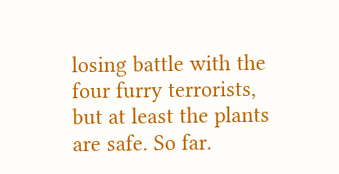losing battle with the four furry terrorists, but at least the plants are safe. So far.